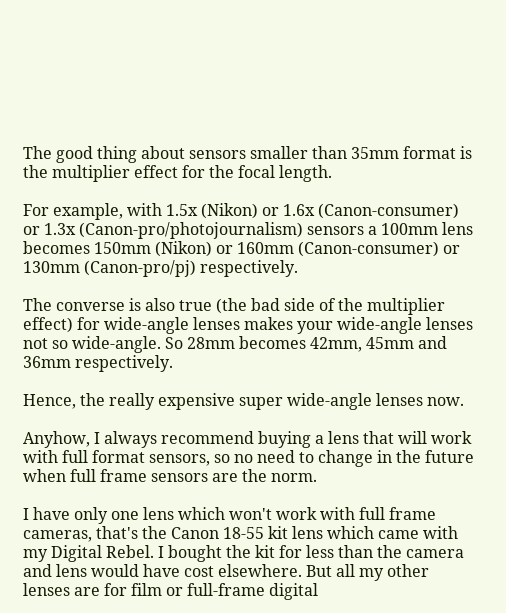The good thing about sensors smaller than 35mm format is the multiplier effect for the focal length.

For example, with 1.5x (Nikon) or 1.6x (Canon-consumer) or 1.3x (Canon-pro/photojournalism) sensors a 100mm lens becomes 150mm (Nikon) or 160mm (Canon-consumer) or 130mm (Canon-pro/pj) respectively.

The converse is also true (the bad side of the multiplier effect) for wide-angle lenses makes your wide-angle lenses not so wide-angle. So 28mm becomes 42mm, 45mm and 36mm respectively.

Hence, the really expensive super wide-angle lenses now.

Anyhow, I always recommend buying a lens that will work with full format sensors, so no need to change in the future when full frame sensors are the norm.

I have only one lens which won't work with full frame cameras, that's the Canon 18-55 kit lens which came with my Digital Rebel. I bought the kit for less than the camera and lens would have cost elsewhere. But all my other lenses are for film or full-frame digital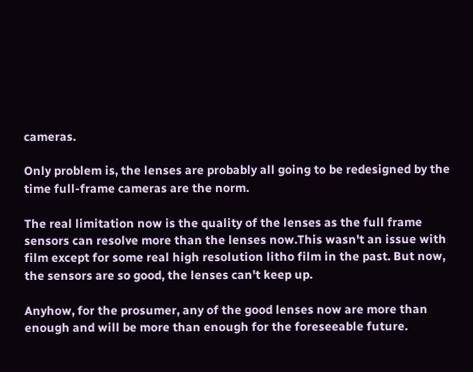cameras.

Only problem is, the lenses are probably all going to be redesigned by the time full-frame cameras are the norm.

The real limitation now is the quality of the lenses as the full frame sensors can resolve more than the lenses now.This wasn't an issue with film except for some real high resolution litho film in the past. But now, the sensors are so good, the lenses can't keep up.

Anyhow, for the prosumer, any of the good lenses now are more than enough and will be more than enough for the foreseeable future.